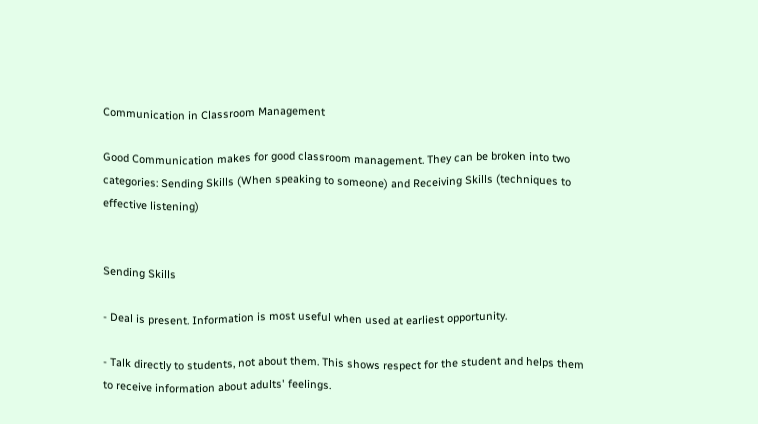Communication in Classroom Management

Good Communication makes for good classroom management. They can be broken into two categories: Sending Skills (When speaking to someone) and Receiving Skills (techniques to effective listening)


Sending Skills

- Deal is present. Information is most useful when used at earliest opportunity.

- Talk directly to students, not about them. This shows respect for the student and helps them to receive information about adults' feelings.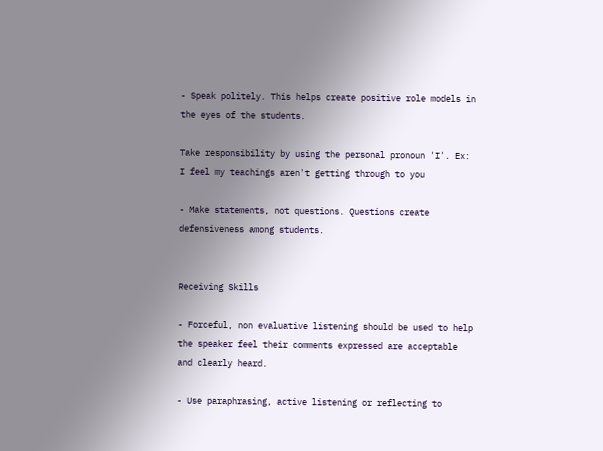- Speak politely. This helps create positive role models in the eyes of the students.

Take responsibility by using the personal pronoun 'I'. Ex: I feel my teachings aren't getting through to you

- Make statements, not questions. Questions create defensiveness among students.


Receiving Skills

- Forceful, non evaluative listening should be used to help the speaker feel their comments expressed are acceptable and clearly heard.

- Use paraphrasing, active listening or reflecting to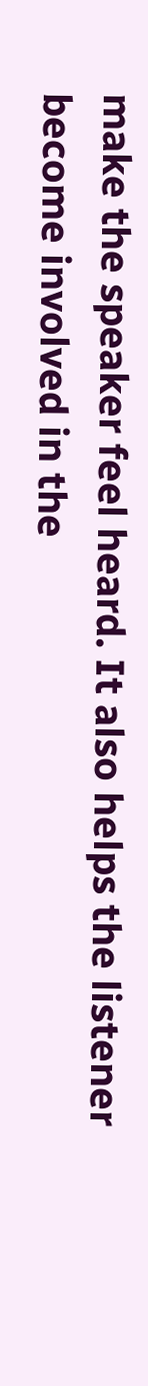make the speaker feel heard. It also helps the listener become involved in the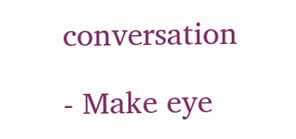conversation

- Make eye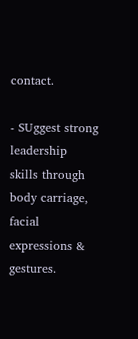contact.

- SUggest strong leadership skills through body carriage, facial expressions & gestures.